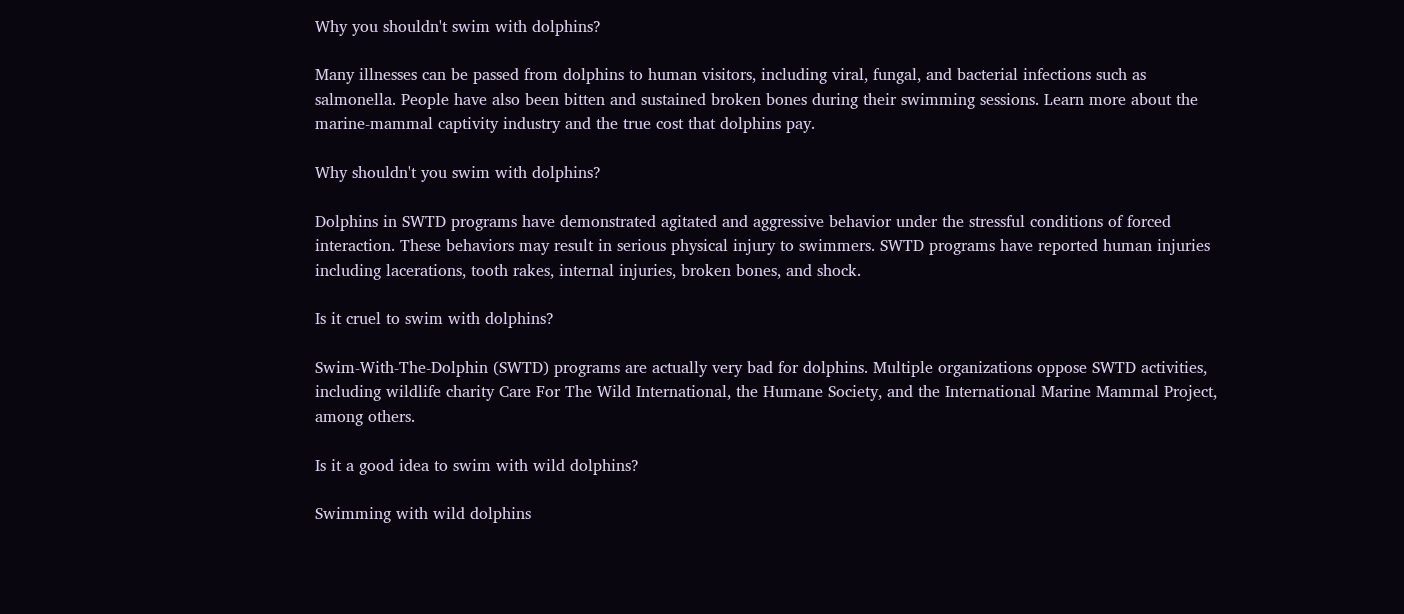Why you shouldn't swim with dolphins?

Many illnesses can be passed from dolphins to human visitors, including viral, fungal, and bacterial infections such as salmonella. People have also been bitten and sustained broken bones during their swimming sessions. Learn more about the marine-mammal captivity industry and the true cost that dolphins pay.

Why shouldn't you swim with dolphins?

Dolphins in SWTD programs have demonstrated agitated and aggressive behavior under the stressful conditions of forced interaction. These behaviors may result in serious physical injury to swimmers. SWTD programs have reported human injuries including lacerations, tooth rakes, internal injuries, broken bones, and shock.

Is it cruel to swim with dolphins?

Swim-With-The-Dolphin (SWTD) programs are actually very bad for dolphins. Multiple organizations oppose SWTD activities, including wildlife charity Care For The Wild International, the Humane Society, and the International Marine Mammal Project, among others.

Is it a good idea to swim with wild dolphins?

Swimming with wild dolphins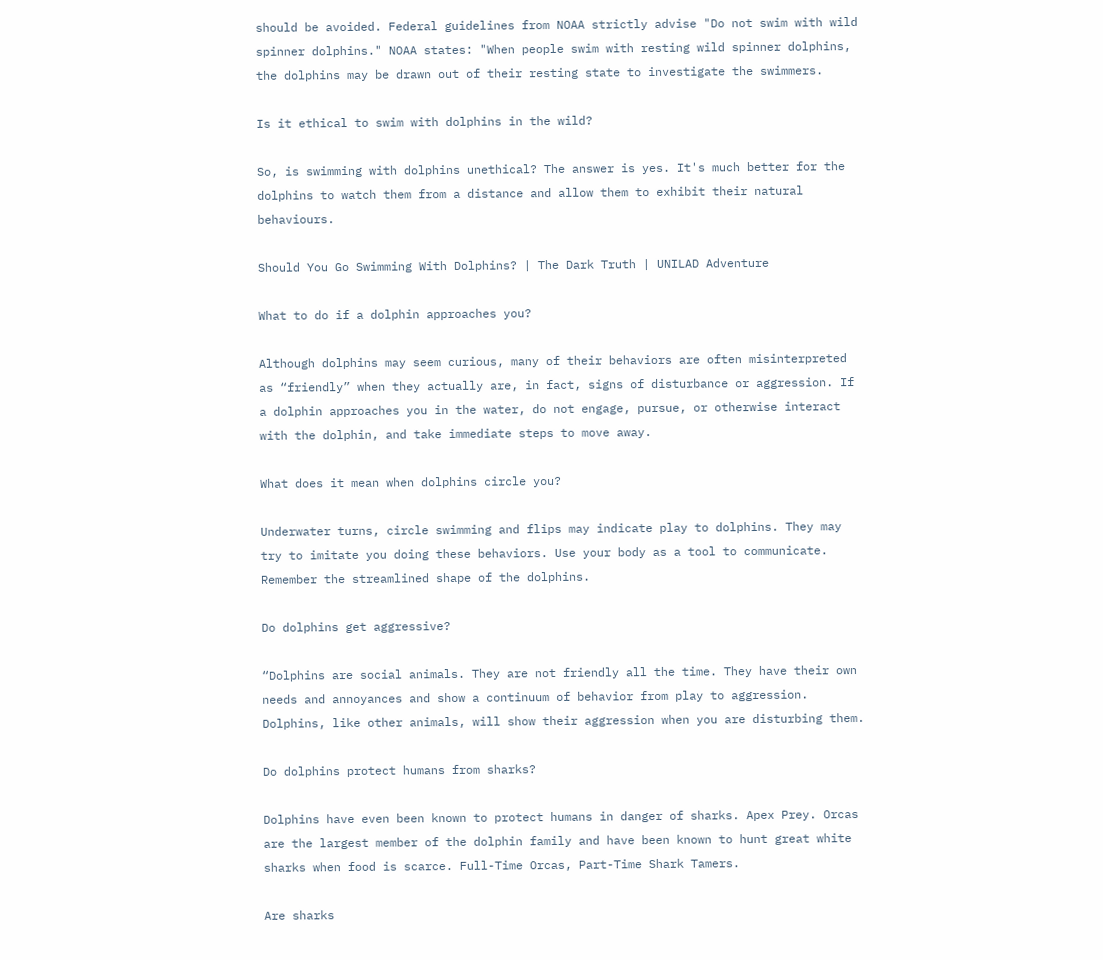should be avoided. Federal guidelines from NOAA strictly advise "Do not swim with wild spinner dolphins." NOAA states: "When people swim with resting wild spinner dolphins, the dolphins may be drawn out of their resting state to investigate the swimmers.

Is it ethical to swim with dolphins in the wild?

So, is swimming with dolphins unethical? The answer is yes. It's much better for the dolphins to watch them from a distance and allow them to exhibit their natural behaviours.

Should You Go Swimming With Dolphins? | The Dark Truth | UNILAD Adventure

What to do if a dolphin approaches you?

Although dolphins may seem curious, many of their behaviors are often misinterpreted as “friendly” when they actually are, in fact, signs of disturbance or aggression. If a dolphin approaches you in the water, do not engage, pursue, or otherwise interact with the dolphin, and take immediate steps to move away.

What does it mean when dolphins circle you?

Underwater turns, circle swimming and flips may indicate play to dolphins. They may try to imitate you doing these behaviors. Use your body as a tool to communicate. Remember the streamlined shape of the dolphins.

Do dolphins get aggressive?

“Dolphins are social animals. They are not friendly all the time. They have their own needs and annoyances and show a continuum of behavior from play to aggression. Dolphins, like other animals, will show their aggression when you are disturbing them.

Do dolphins protect humans from sharks?

Dolphins have even been known to protect humans in danger of sharks. Apex Prey. Orcas are the largest member of the dolphin family and have been known to hunt great white sharks when food is scarce. Full-Time Orcas, Part-Time Shark Tamers.

Are sharks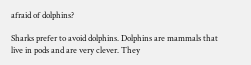afraid of dolphins?

Sharks prefer to avoid dolphins. Dolphins are mammals that live in pods and are very clever. They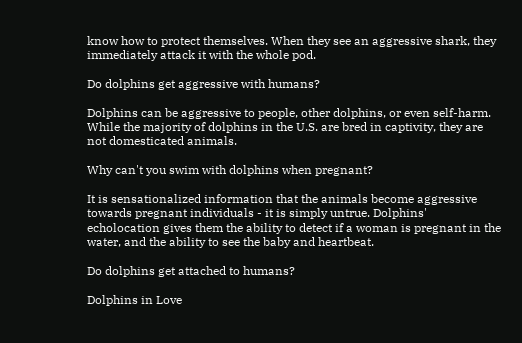know how to protect themselves. When they see an aggressive shark, they immediately attack it with the whole pod.

Do dolphins get aggressive with humans?

Dolphins can be aggressive to people, other dolphins, or even self-harm. While the majority of dolphins in the U.S. are bred in captivity, they are not domesticated animals.

Why can't you swim with dolphins when pregnant?

It is sensationalized information that the animals become aggressive towards pregnant individuals - it is simply untrue. Dolphins' echolocation gives them the ability to detect if a woman is pregnant in the water, and the ability to see the baby and heartbeat.

Do dolphins get attached to humans?

Dolphins in Love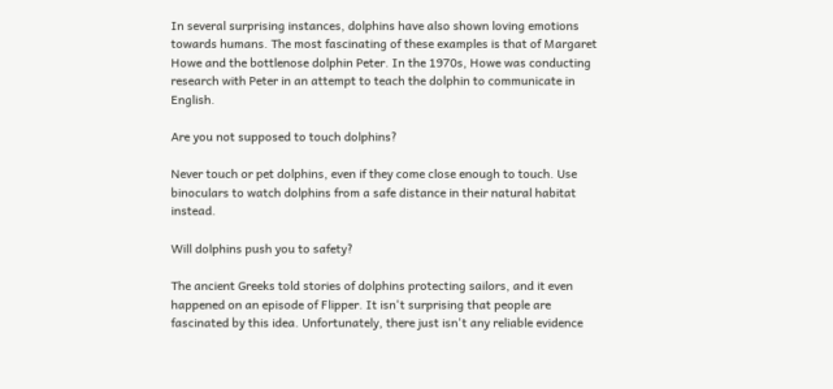In several surprising instances, dolphins have also shown loving emotions towards humans. The most fascinating of these examples is that of Margaret Howe and the bottlenose dolphin Peter. In the 1970s, Howe was conducting research with Peter in an attempt to teach the dolphin to communicate in English.

Are you not supposed to touch dolphins?

Never touch or pet dolphins, even if they come close enough to touch. Use binoculars to watch dolphins from a safe distance in their natural habitat instead.

Will dolphins push you to safety?

The ancient Greeks told stories of dolphins protecting sailors, and it even happened on an episode of Flipper. It isn't surprising that people are fascinated by this idea. Unfortunately, there just isn't any reliable evidence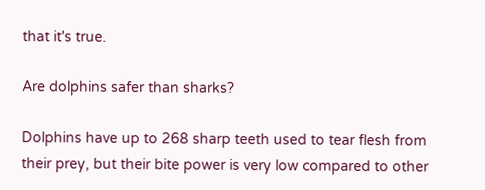that it's true.

Are dolphins safer than sharks?

Dolphins have up to 268 sharp teeth used to tear flesh from their prey, but their bite power is very low compared to other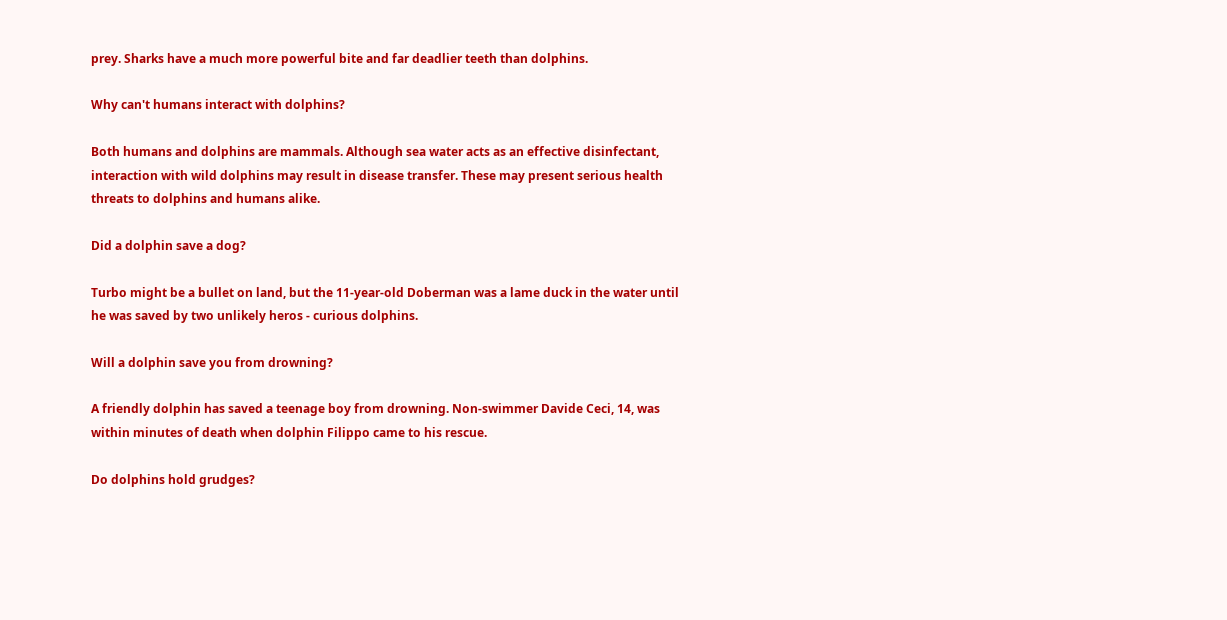prey. Sharks have a much more powerful bite and far deadlier teeth than dolphins.

Why can't humans interact with dolphins?

Both humans and dolphins are mammals. Although sea water acts as an effective disinfectant, interaction with wild dolphins may result in disease transfer. These may present serious health threats to dolphins and humans alike.

Did a dolphin save a dog?

Turbo might be a bullet on land, but the 11-year-old Doberman was a lame duck in the water until he was saved by two unlikely heros - curious dolphins.

Will a dolphin save you from drowning?

A friendly dolphin has saved a teenage boy from drowning. Non-swimmer Davide Ceci, 14, was within minutes of death when dolphin Filippo came to his rescue.

Do dolphins hold grudges?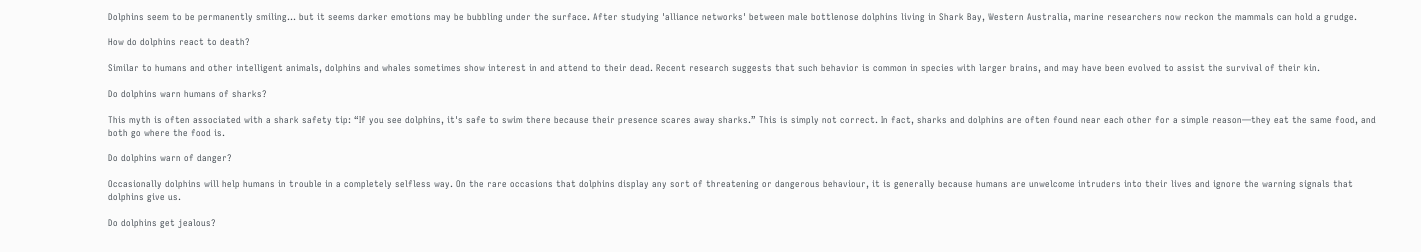Dolphins seem to be permanently smiling… but it seems darker emotions may be bubbling under the surface. After studying 'alliance networks' between male bottlenose dolphins living in Shark Bay, Western Australia, marine researchers now reckon the mammals can hold a grudge.

How do dolphins react to death?

Similar to humans and other intelligent animals, dolphins and whales sometimes show interest in and attend to their dead. Recent research suggests that such behavior is common in species with larger brains, and may have been evolved to assist the survival of their kin.

Do dolphins warn humans of sharks?

This myth is often associated with a shark safety tip: “If you see dolphins, it's safe to swim there because their presence scares away sharks.” This is simply not correct. In fact, sharks and dolphins are often found near each other for a simple reason—they eat the same food, and both go where the food is.

Do dolphins warn of danger?

Occasionally dolphins will help humans in trouble in a completely selfless way. On the rare occasions that dolphins display any sort of threatening or dangerous behaviour, it is generally because humans are unwelcome intruders into their lives and ignore the warning signals that dolphins give us.

Do dolphins get jealous?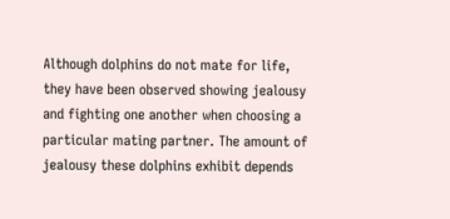Although dolphins do not mate for life, they have been observed showing jealousy and fighting one another when choosing a particular mating partner. The amount of jealousy these dolphins exhibit depends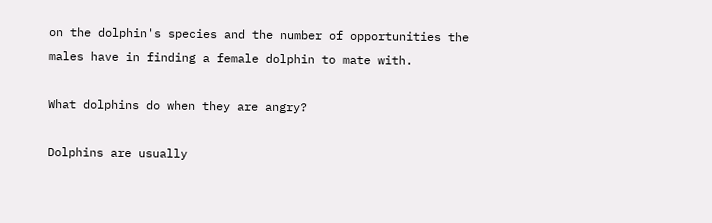on the dolphin's species and the number of opportunities the males have in finding a female dolphin to mate with.

What dolphins do when they are angry?

Dolphins are usually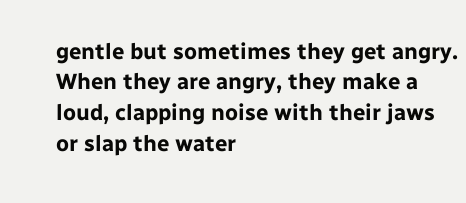gentle but sometimes they get angry. When they are angry, they make a loud, clapping noise with their jaws or slap the water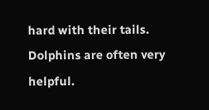hard with their tails. Dolphins are often very helpful.